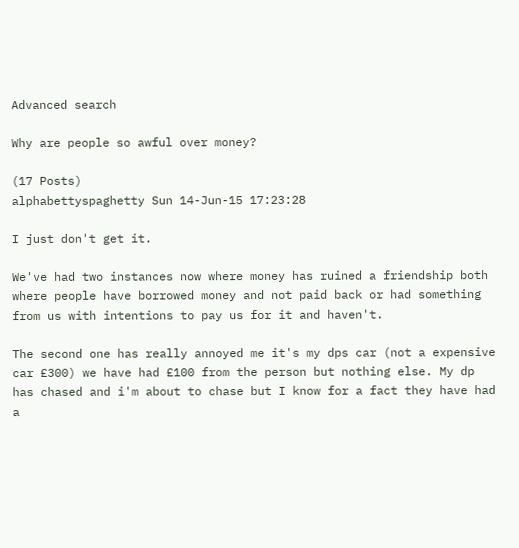Advanced search

Why are people so awful over money?

(17 Posts)
alphabettyspaghetty Sun 14-Jun-15 17:23:28

I just don't get it.

We've had two instances now where money has ruined a friendship both where people have borrowed money and not paid back or had something from us with intentions to pay us for it and haven't.

The second one has really annoyed me it's my dps car (not a expensive car £300) we have had £100 from the person but nothing else. My dp has chased and i'm about to chase but I know for a fact they have had a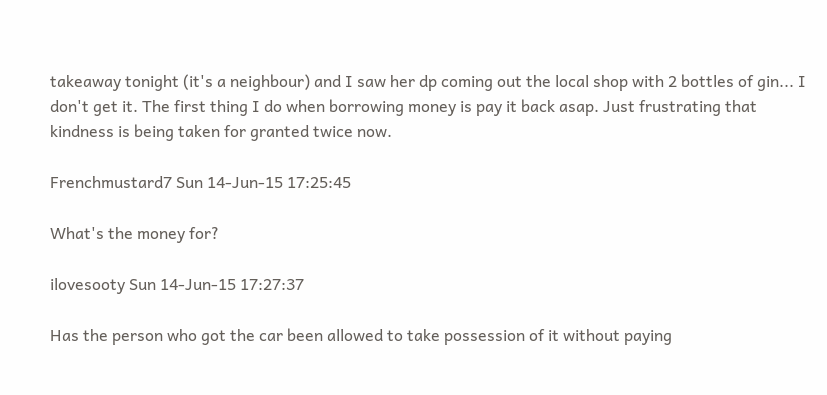takeaway tonight (it's a neighbour) and I saw her dp coming out the local shop with 2 bottles of gin... I don't get it. The first thing I do when borrowing money is pay it back asap. Just frustrating that kindness is being taken for granted twice now.

Frenchmustard7 Sun 14-Jun-15 17:25:45

What's the money for?

ilovesooty Sun 14-Jun-15 17:27:37

Has the person who got the car been allowed to take possession of it without paying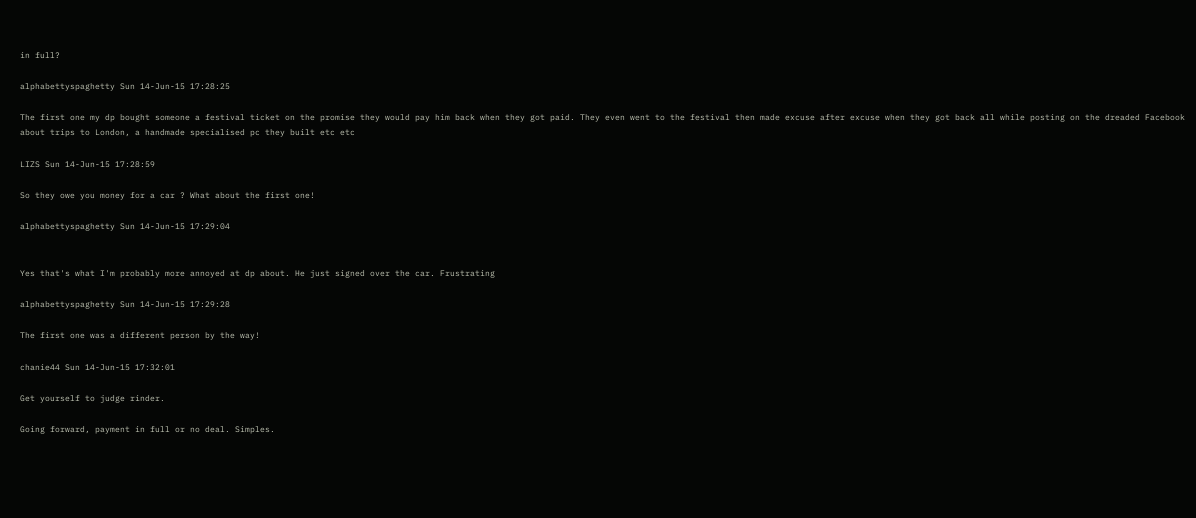in full?

alphabettyspaghetty Sun 14-Jun-15 17:28:25

The first one my dp bought someone a festival ticket on the promise they would pay him back when they got paid. They even went to the festival then made excuse after excuse when they got back all while posting on the dreaded Facebook about trips to London, a handmade specialised pc they built etc etc

LIZS Sun 14-Jun-15 17:28:59

So they owe you money for a car ? What about the first one!

alphabettyspaghetty Sun 14-Jun-15 17:29:04


Yes that's what I'm probably more annoyed at dp about. He just signed over the car. Frustrating

alphabettyspaghetty Sun 14-Jun-15 17:29:28

The first one was a different person by the way!

chanie44 Sun 14-Jun-15 17:32:01

Get yourself to judge rinder.

Going forward, payment in full or no deal. Simples.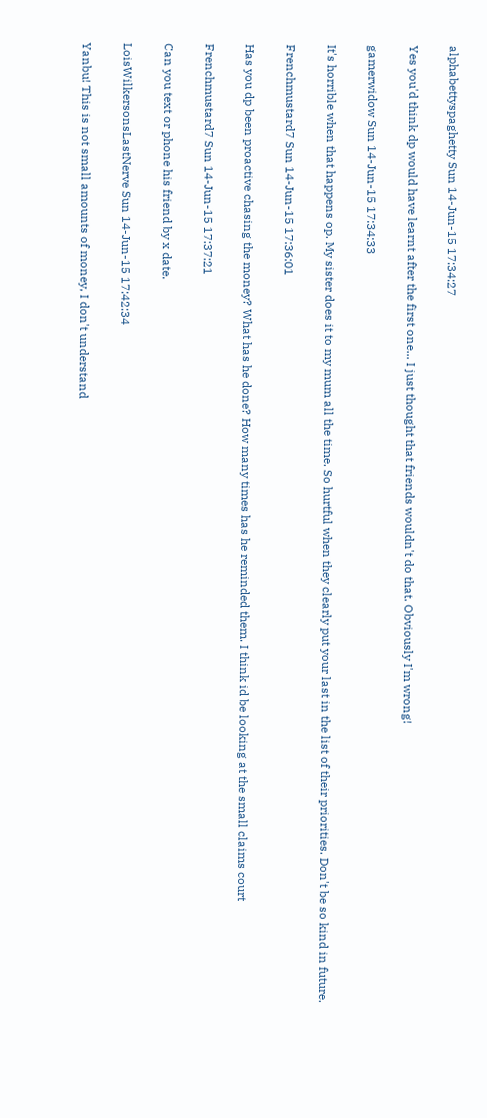alphabettyspaghetty Sun 14-Jun-15 17:34:27

Yes you'd think dp would have learnt after the first one... I just thought that friends wouldn't do that. Obviously I'm wrong!

gamerwidow Sun 14-Jun-15 17:34:33

It's horrible when that happens op. My sister does it to my mum all the time. So hurtful when they clearly put your last in the list of their priorities. Don't be so kind in future.

Frenchmustard7 Sun 14-Jun-15 17:36:01

Has you dp been proactive chasing the money? What has he done? How many times has he reminded them. I think id be looking at the small claims court

Frenchmustard7 Sun 14-Jun-15 17:37:21

Can you text or phone his friend by x date.

LoisWilkersonsLastNerve Sun 14-Jun-15 17:42:34

Yanbu! This is not small amounts of money, I don't understand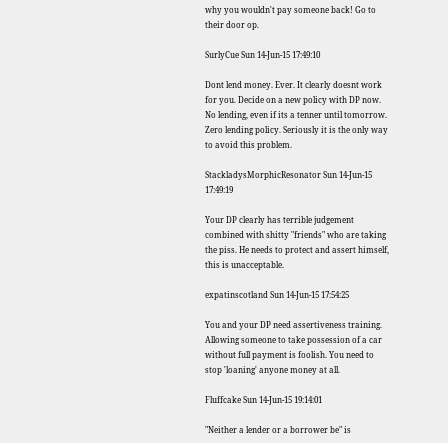why you wouldn't pay someone back! Go to their door op.

SurlyCue Sun 14-Jun-15 17:49:10

Dont lend money. Ever. It clearly doesnt work for you. Decide on a new policy with DP now. No lending, even if its a tenner until tomorrow. Zero lending policy. Seriously it is the only way to avoid this problem.

StackladysMorphicResonator Sun 14-Jun-15 17:49:19

Your DP clearly has terrible judgement combined with shitty "friends" who are taking the piss. He needs to protect and assert himself, this is unacceptable.

expatinscotland Sun 14-Jun-15 17:54:25

You and your DP need assertiveness training. Allowing someone to take possession of a car without full payment is foolish. You need to stop 'loaning' anyone money at all.

Fluffcake Sun 14-Jun-15 19:14:01

"Neither a lender or a borrower be" is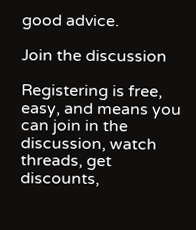good advice.

Join the discussion

Registering is free, easy, and means you can join in the discussion, watch threads, get discounts,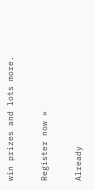win prizes and lots more.

Register now »

Already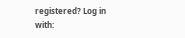registered? Log in with: